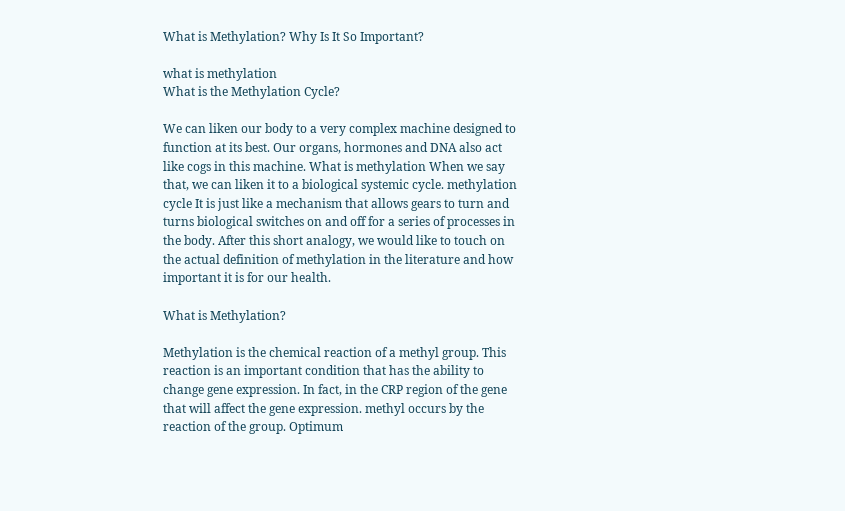What is Methylation? Why Is It So Important?

what is methylation
What is the Methylation Cycle?

We can liken our body to a very complex machine designed to function at its best. Our organs, hormones and DNA also act like cogs in this machine. What is methylation When we say that, we can liken it to a biological systemic cycle. methylation cycle It is just like a mechanism that allows gears to turn and turns biological switches on and off for a series of processes in the body. After this short analogy, we would like to touch on the actual definition of methylation in the literature and how important it is for our health.

What is Methylation?

Methylation is the chemical reaction of a methyl group. This reaction is an important condition that has the ability to change gene expression. In fact, in the CRP region of the gene that will affect the gene expression. methyl occurs by the reaction of the group. Optimum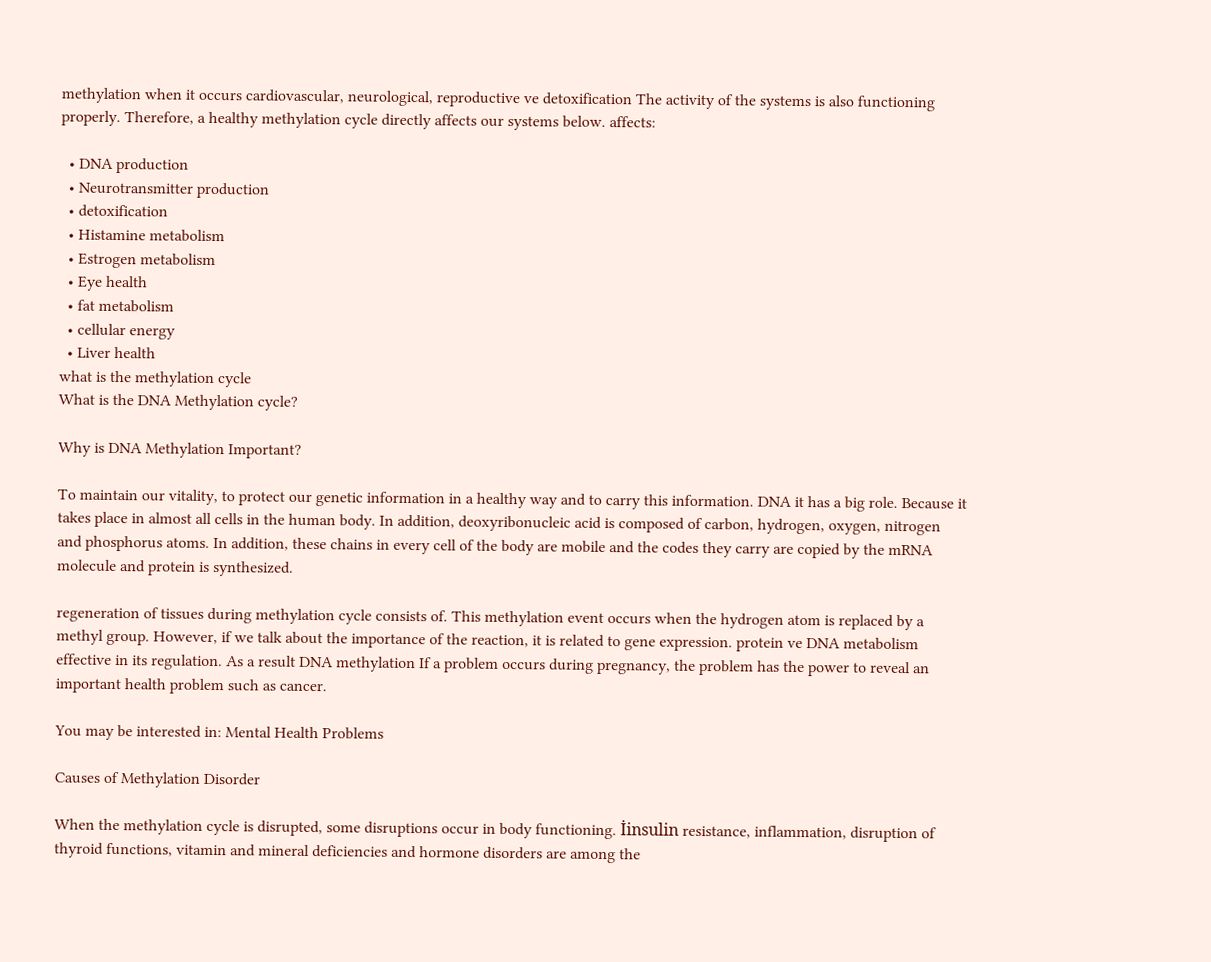methylation when it occurs cardiovascular, neurological, reproductive ve detoxification The activity of the systems is also functioning properly. Therefore, a healthy methylation cycle directly affects our systems below. affects:

  • DNA production
  • Neurotransmitter production
  • detoxification
  • Histamine metabolism
  • Estrogen metabolism
  • Eye health
  • fat metabolism
  • cellular energy
  • Liver health
what is the methylation cycle
What is the DNA Methylation cycle?

Why is DNA Methylation Important?

To maintain our vitality, to protect our genetic information in a healthy way and to carry this information. DNA it has a big role. Because it takes place in almost all cells in the human body. In addition, deoxyribonucleic acid is composed of carbon, hydrogen, oxygen, nitrogen and phosphorus atoms. In addition, these chains in every cell of the body are mobile and the codes they carry are copied by the mRNA molecule and protein is synthesized.

regeneration of tissues during methylation cycle consists of. This methylation event occurs when the hydrogen atom is replaced by a methyl group. However, if we talk about the importance of the reaction, it is related to gene expression. protein ve DNA metabolism effective in its regulation. As a result DNA methylation If a problem occurs during pregnancy, the problem has the power to reveal an important health problem such as cancer.

You may be interested in: Mental Health Problems

Causes of Methylation Disorder

When the methylation cycle is disrupted, some disruptions occur in body functioning. İinsulin resistance, inflammation, disruption of thyroid functions, vitamin and mineral deficiencies and hormone disorders are among the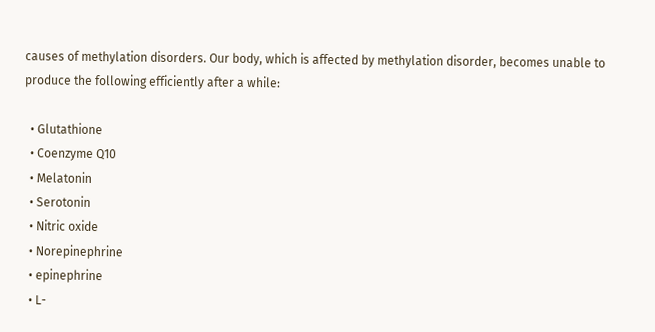causes of methylation disorders. Our body, which is affected by methylation disorder, becomes unable to produce the following efficiently after a while:

  • Glutathione
  • Coenzyme Q10
  • Melatonin
  • Serotonin
  • Nitric oxide
  • Norepinephrine
  • epinephrine
  • L-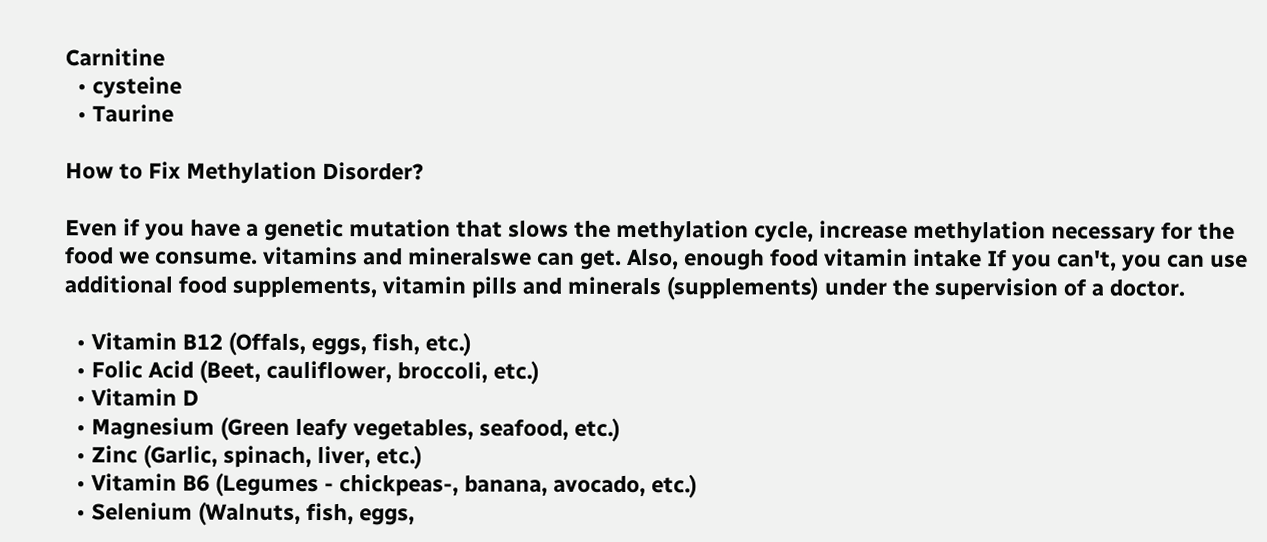Carnitine
  • cysteine
  • Taurine

How to Fix Methylation Disorder?

Even if you have a genetic mutation that slows the methylation cycle, increase methylation necessary for the food we consume. vitamins and mineralswe can get. Also, enough food vitamin intake If you can't, you can use additional food supplements, vitamin pills and minerals (supplements) under the supervision of a doctor.

  • Vitamin B12 (Offals, eggs, fish, etc.)
  • Folic Acid (Beet, cauliflower, broccoli, etc.)
  • Vitamin D
  • Magnesium (Green leafy vegetables, seafood, etc.)
  • Zinc (Garlic, spinach, liver, etc.)
  • Vitamin B6 (Legumes - chickpeas-, banana, avocado, etc.)
  • Selenium (Walnuts, fish, eggs,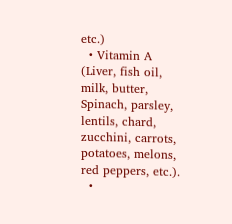etc.)
  • Vitamin A (Liver, fish oil, milk, butter, Spinach, parsley, lentils, chard, zucchini, carrots, potatoes, melons, red peppers, etc.).
  •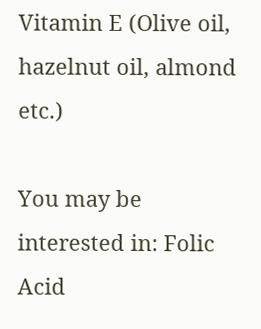Vitamin E (Olive oil, hazelnut oil, almond etc.)

You may be interested in: Folic Acid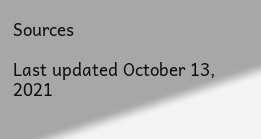Sources

Last updated October 13, 2021